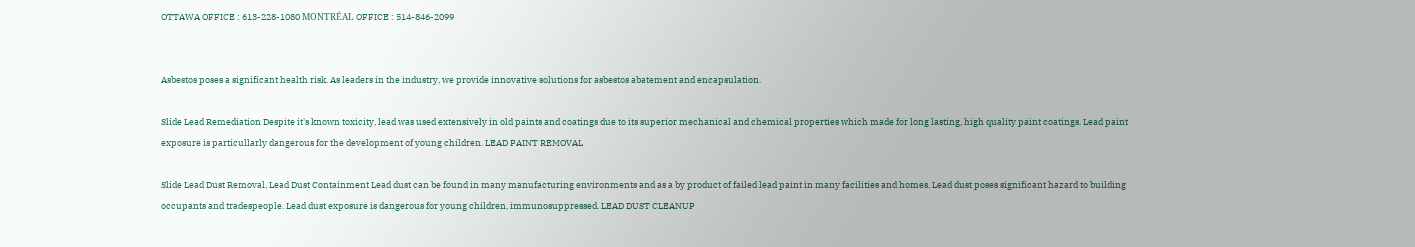OTTAWA OFFICE : 613-228-1080 MONTRÉAL OFFICE : 514-846-2099


Asbestos poses a significant health risk. As leaders in the industry, we provide innovative solutions for asbestos abatement and encapsulation.

Slide Lead Remediation Despite it's known toxicity, lead was used extensively in old paints and coatings due to its superior mechanical and chemical properties which made for long lasting, high quality paint coatings. Lead paint exposure is particullarly dangerous for the development of young children. LEAD PAINT REMOVAL

Slide Lead Dust Removal, Lead Dust Containment Lead dust can be found in many manufacturing environments and as a by product of failed lead paint in many facilities and homes. Lead dust poses significant hazard to building occupants and tradespeople. Lead dust exposure is dangerous for young children, immunosuppressed. LEAD DUST CLEANUP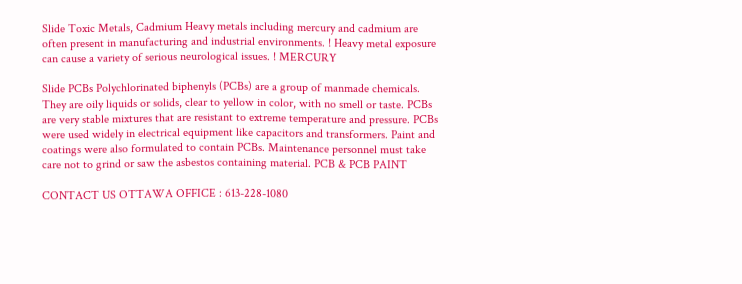Slide Toxic Metals, Cadmium Heavy metals including mercury and cadmium are often present in manufacturing and industrial environments. ! Heavy metal exposure can cause a variety of serious neurological issues. ! MERCURY

Slide PCBs Polychlorinated biphenyls (PCBs) are a group of manmade chemicals. They are oily liquids or solids, clear to yellow in color, with no smell or taste. PCBs are very stable mixtures that are resistant to extreme temperature and pressure. PCBs were used widely in electrical equipment like capacitors and transformers. Paint and coatings were also formulated to contain PCBs. Maintenance personnel must take care not to grind or saw the asbestos containing material. PCB & PCB PAINT

CONTACT US OTTAWA OFFICE : 613-228-1080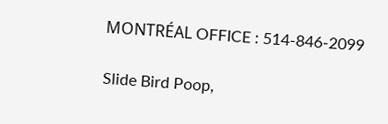MONTRÉAL OFFICE : 514-846-2099

Slide Bird Poop,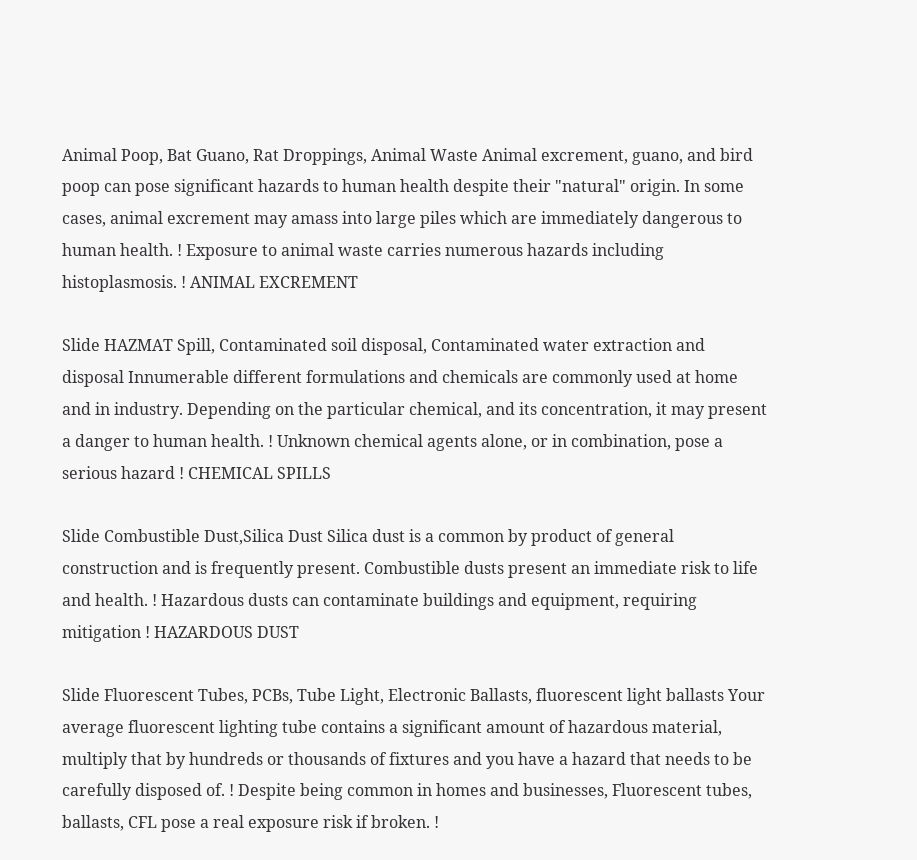Animal Poop, Bat Guano, Rat Droppings, Animal Waste Animal excrement, guano, and bird poop can pose significant hazards to human health despite their "natural" origin. In some cases, animal excrement may amass into large piles which are immediately dangerous to human health. ! Exposure to animal waste carries numerous hazards including histoplasmosis. ! ANIMAL EXCREMENT

Slide HAZMAT Spill, Contaminated soil disposal, Contaminated water extraction and disposal Innumerable different formulations and chemicals are commonly used at home and in industry. Depending on the particular chemical, and its concentration, it may present a danger to human health. ! Unknown chemical agents alone, or in combination, pose a serious hazard ! CHEMICAL SPILLS

Slide Combustible Dust,Silica Dust Silica dust is a common by product of general construction and is frequently present. Combustible dusts present an immediate risk to life and health. ! Hazardous dusts can contaminate buildings and equipment, requiring mitigation ! HAZARDOUS DUST

Slide Fluorescent Tubes, PCBs, Tube Light, Electronic Ballasts, fluorescent light ballasts Your average fluorescent lighting tube contains a significant amount of hazardous material, multiply that by hundreds or thousands of fixtures and you have a hazard that needs to be carefully disposed of. ! Despite being common in homes and businesses, Fluorescent tubes, ballasts, CFL pose a real exposure risk if broken. !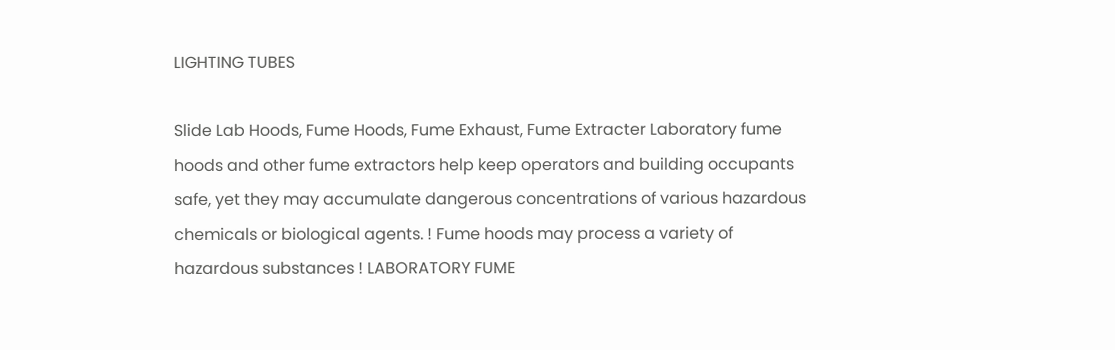LIGHTING TUBES

Slide Lab Hoods, Fume Hoods, Fume Exhaust, Fume Extracter Laboratory fume hoods and other fume extractors help keep operators and building occupants safe, yet they may accumulate dangerous concentrations of various hazardous chemicals or biological agents. ! Fume hoods may process a variety of hazardous substances ! LABORATORY FUME